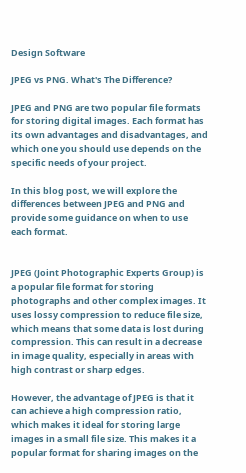Design Software

JPEG vs PNG. What's The Difference?

JPEG and PNG are two popular file formats for storing digital images. Each format has its own advantages and disadvantages, and which one you should use depends on the specific needs of your project.

In this blog post, we will explore the differences between JPEG and PNG and provide some guidance on when to use each format.


JPEG (Joint Photographic Experts Group) is a popular file format for storing photographs and other complex images. It uses lossy compression to reduce file size, which means that some data is lost during compression. This can result in a decrease in image quality, especially in areas with high contrast or sharp edges.

However, the advantage of JPEG is that it can achieve a high compression ratio, which makes it ideal for storing large images in a small file size. This makes it a popular format for sharing images on the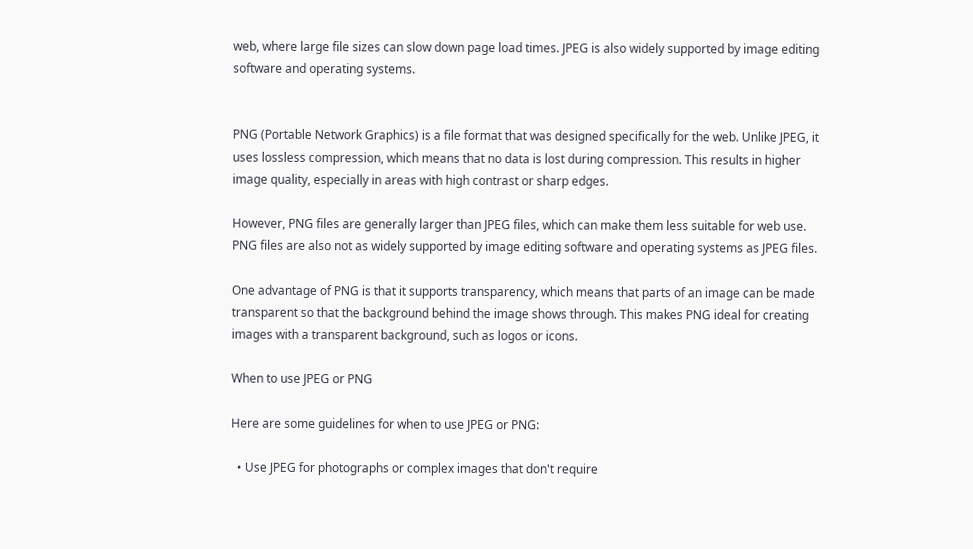web, where large file sizes can slow down page load times. JPEG is also widely supported by image editing software and operating systems.


PNG (Portable Network Graphics) is a file format that was designed specifically for the web. Unlike JPEG, it uses lossless compression, which means that no data is lost during compression. This results in higher image quality, especially in areas with high contrast or sharp edges.

However, PNG files are generally larger than JPEG files, which can make them less suitable for web use. PNG files are also not as widely supported by image editing software and operating systems as JPEG files.

One advantage of PNG is that it supports transparency, which means that parts of an image can be made transparent so that the background behind the image shows through. This makes PNG ideal for creating images with a transparent background, such as logos or icons.

When to use JPEG or PNG

Here are some guidelines for when to use JPEG or PNG:

  • Use JPEG for photographs or complex images that don't require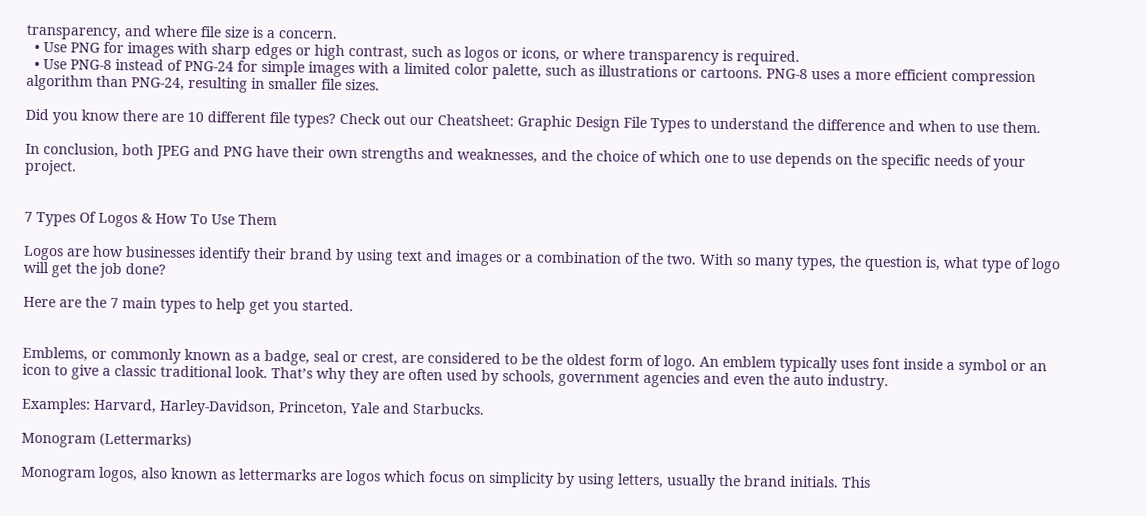transparency, and where file size is a concern.
  • Use PNG for images with sharp edges or high contrast, such as logos or icons, or where transparency is required.
  • Use PNG-8 instead of PNG-24 for simple images with a limited color palette, such as illustrations or cartoons. PNG-8 uses a more efficient compression algorithm than PNG-24, resulting in smaller file sizes.

Did you know there are 10 different file types? Check out our Cheatsheet: Graphic Design File Types to understand the difference and when to use them.

In conclusion, both JPEG and PNG have their own strengths and weaknesses, and the choice of which one to use depends on the specific needs of your project.


7 Types Of Logos & How To Use Them

Logos are how businesses identify their brand by using text and images or a combination of the two. With so many types, the question is, what type of logo will get the job done?

Here are the 7 main types to help get you started.


Emblems, or commonly known as a badge, seal or crest, are considered to be the oldest form of logo. An emblem typically uses font inside a symbol or an icon to give a classic traditional look. That’s why they are often used by schools, government agencies and even the auto industry.

Examples: Harvard, Harley-Davidson, Princeton, Yale and Starbucks.

Monogram (Lettermarks)

Monogram logos, also known as lettermarks are logos which focus on simplicity by using letters, usually the brand initials. This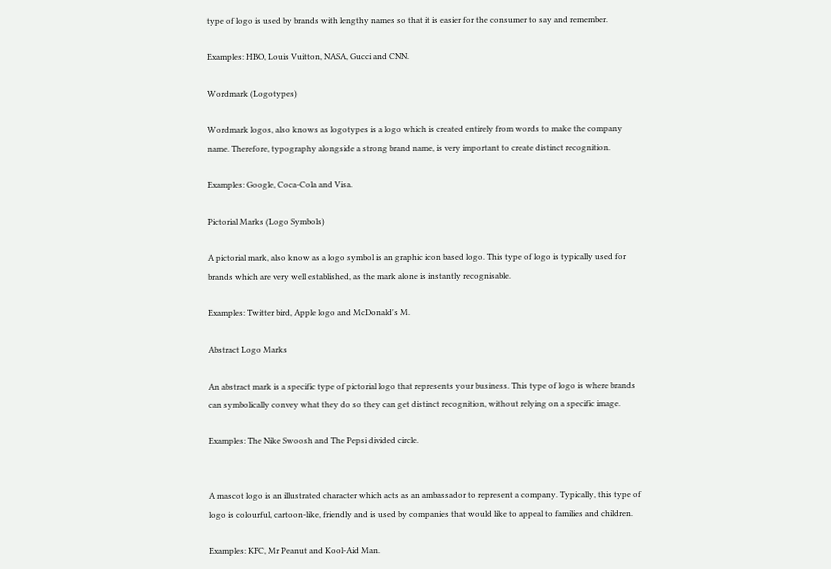type of logo is used by brands with lengthy names so that it is easier for the consumer to say and remember.

Examples: HBO, Louis Vuitton, NASA, Gucci and CNN.

Wordmark (Logotypes)

Wordmark logos, also knows as logotypes is a logo which is created entirely from words to make the company name. Therefore, typography alongside a strong brand name, is very important to create distinct recognition.

Examples: Google, Coca-Cola and Visa.

Pictorial Marks (Logo Symbols)

A pictorial mark, also know as a logo symbol is an graphic icon based logo. This type of logo is typically used for brands which are very well established, as the mark alone is instantly recognisable.

Examples: Twitter bird, Apple logo and McDonald's M.

Abstract Logo Marks

An abstract mark is a specific type of pictorial logo that represents your business. This type of logo is where brands can symbolically convey what they do so they can get distinct recognition, without relying on a specific image.

Examples: The Nike Swoosh and The Pepsi divided circle.


A mascot logo is an illustrated character which acts as an ambassador to represent a company. Typically, this type of logo is colourful, cartoon-like, friendly and is used by companies that would like to appeal to families and children.

Examples: KFC, Mr Peanut and Kool-Aid Man.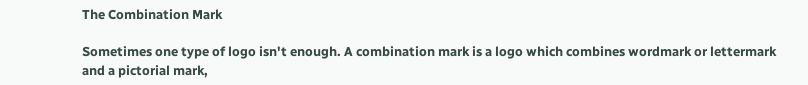The Combination Mark

Sometimes one type of logo isn't enough. A combination mark is a logo which combines wordmark or lettermark and a pictorial mark,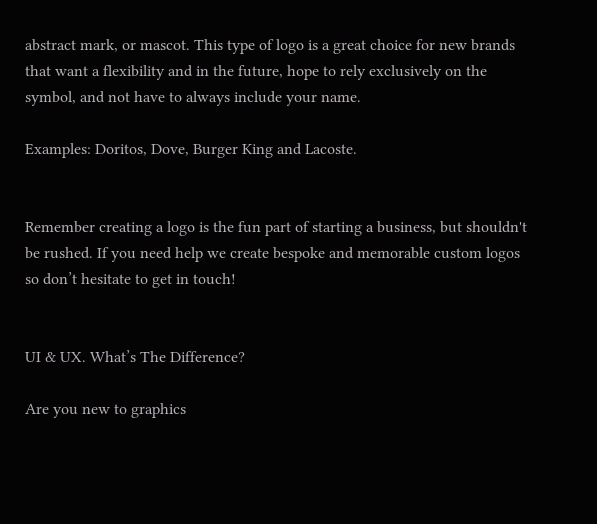abstract mark, or mascot. This type of logo is a great choice for new brands that want a flexibility and in the future, hope to rely exclusively on the symbol, and not have to always include your name.

Examples: Doritos, Dove, Burger King and Lacoste.


Remember creating a logo is the fun part of starting a business, but shouldn't be rushed. If you need help we create bespoke and memorable custom logos so don’t hesitate to get in touch!


UI & UX. What’s The Difference?

Are you new to graphics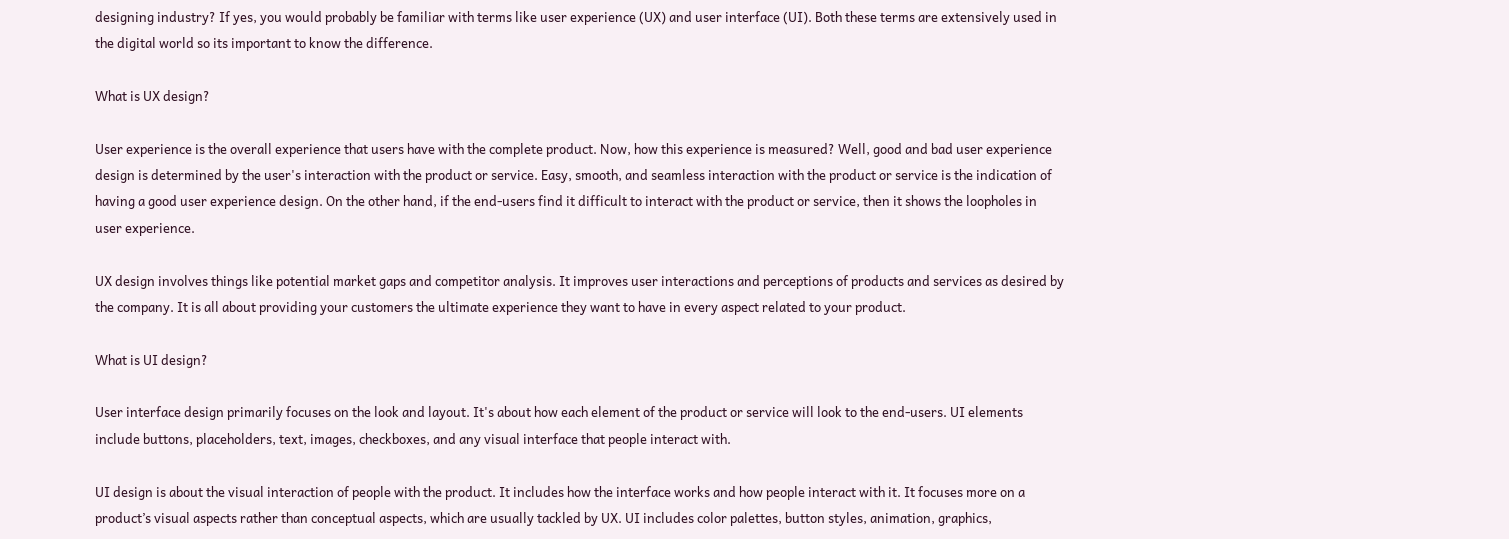designing industry? If yes, you would probably be familiar with terms like user experience (UX) and user interface (UI). Both these terms are extensively used in the digital world so its important to know the difference.

What is UX design?

User experience is the overall experience that users have with the complete product. Now, how this experience is measured? Well, good and bad user experience design is determined by the user's interaction with the product or service. Easy, smooth, and seamless interaction with the product or service is the indication of having a good user experience design. On the other hand, if the end-users find it difficult to interact with the product or service, then it shows the loopholes in user experience.

UX design involves things like potential market gaps and competitor analysis. It improves user interactions and perceptions of products and services as desired by the company. It is all about providing your customers the ultimate experience they want to have in every aspect related to your product.

What is UI design?

User interface design primarily focuses on the look and layout. It's about how each element of the product or service will look to the end-users. UI elements include buttons, placeholders, text, images, checkboxes, and any visual interface that people interact with.

UI design is about the visual interaction of people with the product. It includes how the interface works and how people interact with it. It focuses more on a product’s visual aspects rather than conceptual aspects, which are usually tackled by UX. UI includes color palettes, button styles, animation, graphics,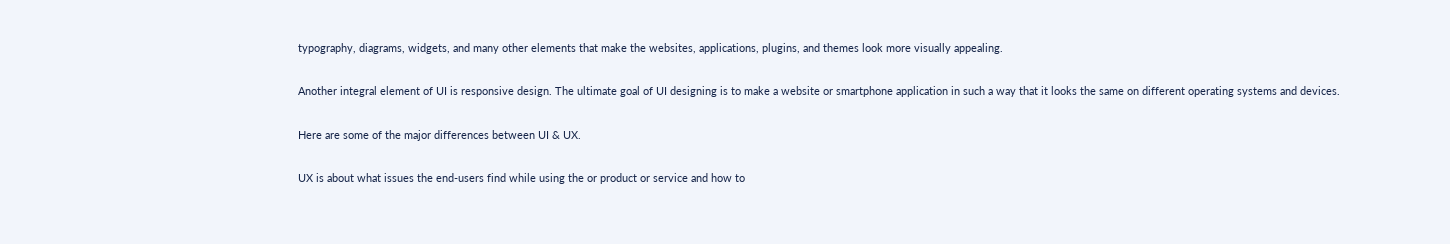typography, diagrams, widgets, and many other elements that make the websites, applications, plugins, and themes look more visually appealing.

Another integral element of UI is responsive design. The ultimate goal of UI designing is to make a website or smartphone application in such a way that it looks the same on different operating systems and devices.

Here are some of the major differences between UI & UX.

UX is about what issues the end-users find while using the or product or service and how to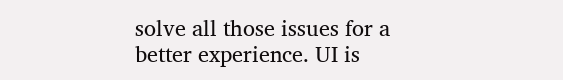solve all those issues for a better experience. UI is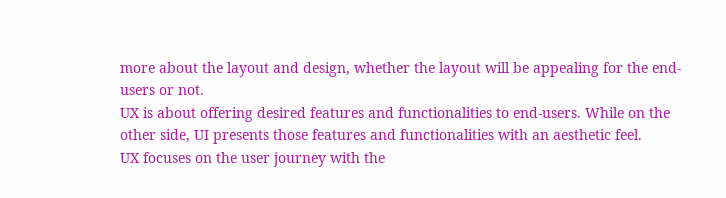more about the layout and design, whether the layout will be appealing for the end-users or not.
UX is about offering desired features and functionalities to end-users. While on the other side, UI presents those features and functionalities with an aesthetic feel.
UX focuses on the user journey with the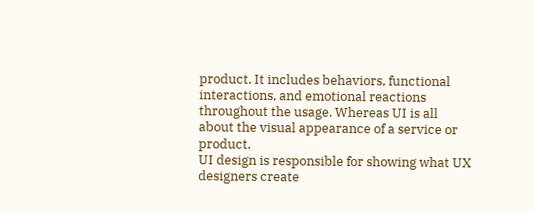product. It includes behaviors, functional interactions, and emotional reactions throughout the usage. Whereas UI is all about the visual appearance of a service or product.
UI design is responsible for showing what UX designers create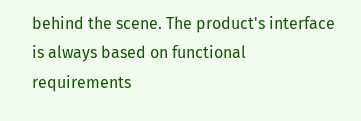behind the scene. The product's interface is always based on functional requirements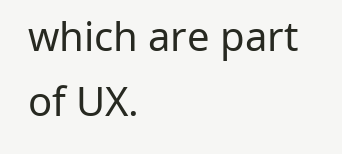which are part of UX.